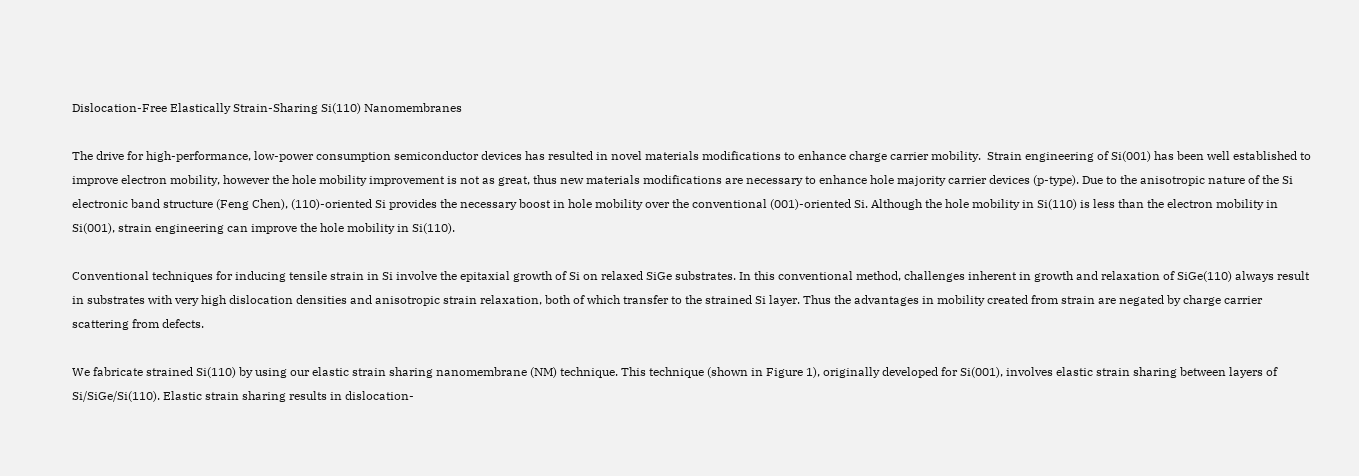Dislocation-Free Elastically Strain-Sharing Si(110) Nanomembranes

The drive for high-performance, low-power consumption semiconductor devices has resulted in novel materials modifications to enhance charge carrier mobility.  Strain engineering of Si(001) has been well established to improve electron mobility, however the hole mobility improvement is not as great, thus new materials modifications are necessary to enhance hole majority carrier devices (p-type). Due to the anisotropic nature of the Si electronic band structure (Feng Chen), (110)-oriented Si provides the necessary boost in hole mobility over the conventional (001)-oriented Si. Although the hole mobility in Si(110) is less than the electron mobility in Si(001), strain engineering can improve the hole mobility in Si(110).

Conventional techniques for inducing tensile strain in Si involve the epitaxial growth of Si on relaxed SiGe substrates. In this conventional method, challenges inherent in growth and relaxation of SiGe(110) always result in substrates with very high dislocation densities and anisotropic strain relaxation, both of which transfer to the strained Si layer. Thus the advantages in mobility created from strain are negated by charge carrier scattering from defects.

We fabricate strained Si(110) by using our elastic strain sharing nanomembrane (NM) technique. This technique (shown in Figure 1), originally developed for Si(001), involves elastic strain sharing between layers of Si/SiGe/Si(110). Elastic strain sharing results in dislocation-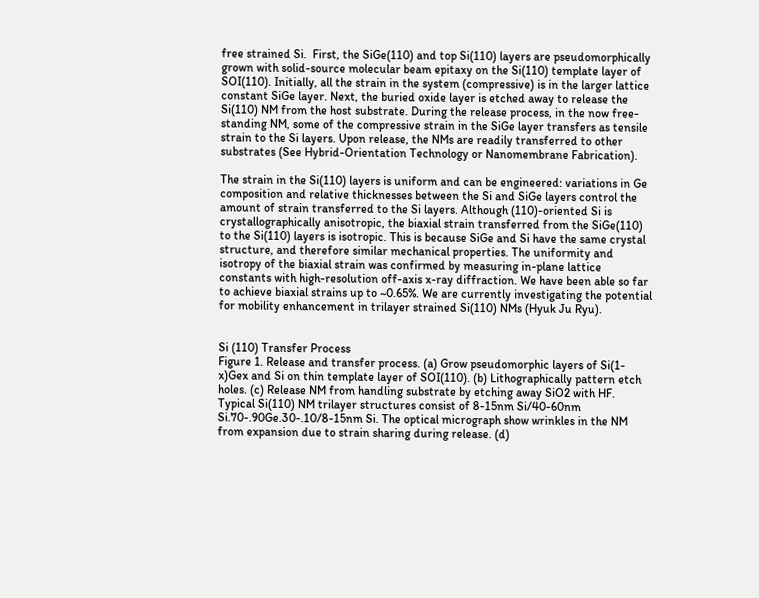free strained Si.  First, the SiGe(110) and top Si(110) layers are pseudomorphically grown with solid-source molecular beam epitaxy on the Si(110) template layer of SOI(110). Initially, all the strain in the system (compressive) is in the larger lattice constant SiGe layer. Next, the buried oxide layer is etched away to release the Si(110) NM from the host substrate. During the release process, in the now free-standing NM, some of the compressive strain in the SiGe layer transfers as tensile strain to the Si layers. Upon release, the NMs are readily transferred to other substrates (See Hybrid-Orientation Technology or Nanomembrane Fabrication).

The strain in the Si(110) layers is uniform and can be engineered: variations in Ge composition and relative thicknesses between the Si and SiGe layers control the amount of strain transferred to the Si layers. Although (110)-oriented Si is crystallographically anisotropic, the biaxial strain transferred from the SiGe(110) to the Si(110) layers is isotropic. This is because SiGe and Si have the same crystal structure, and therefore similar mechanical properties. The uniformity and isotropy of the biaxial strain was confirmed by measuring in-plane lattice constants with high-resolution off-axis x-ray diffraction. We have been able so far to achieve biaxial strains up to ~0.65%. We are currently investigating the potential for mobility enhancement in trilayer strained Si(110) NMs (Hyuk Ju Ryu).


Si (110) Transfer Process
Figure 1. Release and transfer process. (a) Grow pseudomorphic layers of Si(1-x)Gex and Si on thin template layer of SOI(110). (b) Lithographically pattern etch holes. (c) Release NM from handling substrate by etching away SiO2 with HF. Typical Si(110) NM trilayer structures consist of 8-15nm Si/40-60nm Si.70-.90Ge.30-.10/8-15nm Si. The optical micrograph show wrinkles in the NM from expansion due to strain sharing during release. (d)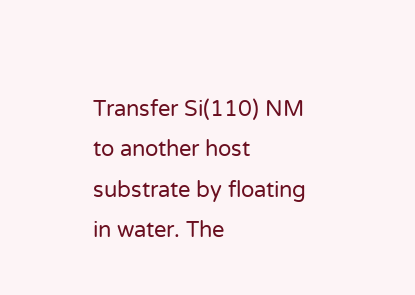Transfer Si(110) NM to another host substrate by floating in water. The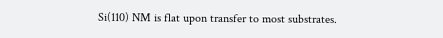Si(110) NM is flat upon transfer to most substrates.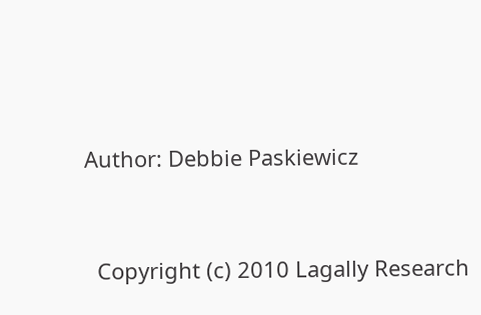Author: Debbie Paskiewicz


  Copyright (c) 2010 Lagally Research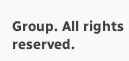Group. All rights reserved.